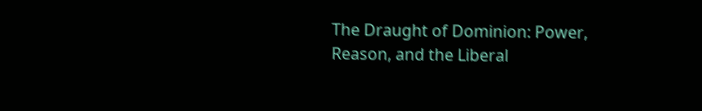The Draught of Dominion: Power, Reason, and the Liberal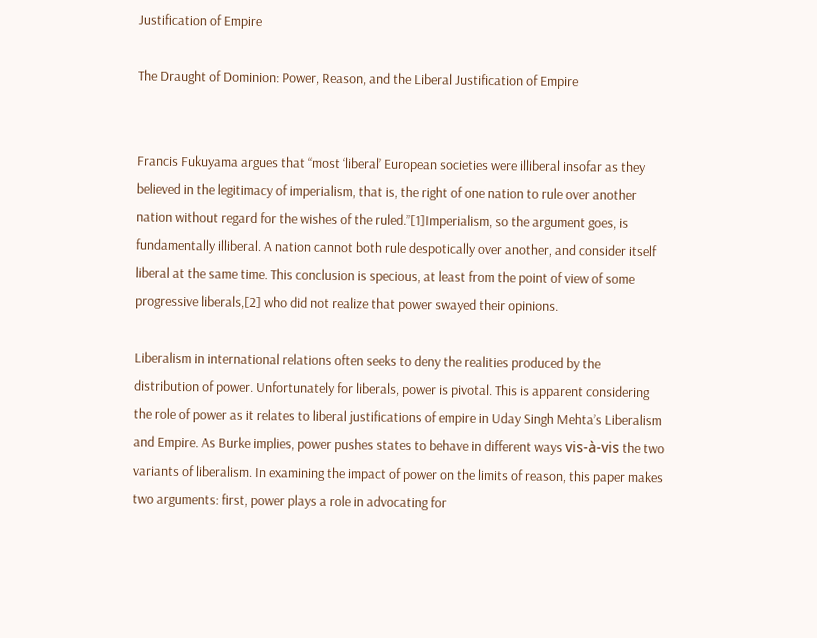Justification of Empire

The Draught of Dominion: Power, Reason, and the Liberal Justification of Empire


Francis Fukuyama argues that “most ‘liberal’ European societies were illiberal insofar as they believed in the legitimacy of imperialism, that is, the right of one nation to rule over another nation without regard for the wishes of the ruled.”[1]Imperialism, so the argument goes, is fundamentally illiberal. A nation cannot both rule despotically over another, and consider itself liberal at the same time. This conclusion is specious, at least from the point of view of some progressive liberals,[2] who did not realize that power swayed their opinions.

Liberalism in international relations often seeks to deny the realities produced by the distribution of power. Unfortunately for liberals, power is pivotal. This is apparent considering the role of power as it relates to liberal justifications of empire in Uday Singh Mehta’s Liberalism and Empire. As Burke implies, power pushes states to behave in different ways vis-à-vis the two variants of liberalism. In examining the impact of power on the limits of reason, this paper makes two arguments: first, power plays a role in advocating for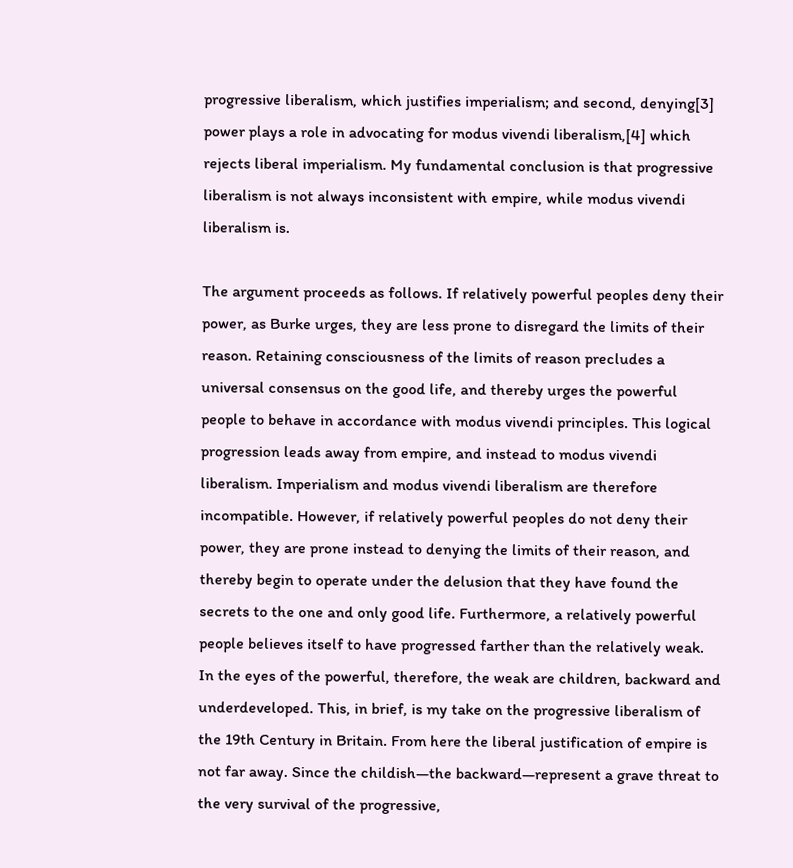progressive liberalism, which justifies imperialism; and second, denying[3] power plays a role in advocating for modus vivendi liberalism,[4] which rejects liberal imperialism. My fundamental conclusion is that progressive liberalism is not always inconsistent with empire, while modus vivendi liberalism is.

The argument proceeds as follows. If relatively powerful peoples deny their power, as Burke urges, they are less prone to disregard the limits of their reason. Retaining consciousness of the limits of reason precludes a universal consensus on the good life, and thereby urges the powerful people to behave in accordance with modus vivendi principles. This logical progression leads away from empire, and instead to modus vivendi liberalism. Imperialism and modus vivendi liberalism are therefore incompatible. However, if relatively powerful peoples do not deny their power, they are prone instead to denying the limits of their reason, and thereby begin to operate under the delusion that they have found the secrets to the one and only good life. Furthermore, a relatively powerful people believes itself to have progressed farther than the relatively weak. In the eyes of the powerful, therefore, the weak are children, backward and underdeveloped. This, in brief, is my take on the progressive liberalism of the 19th Century in Britain. From here the liberal justification of empire is not far away. Since the childish—the backward—represent a grave threat to the very survival of the progressive,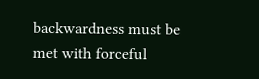backwardness must be met with forceful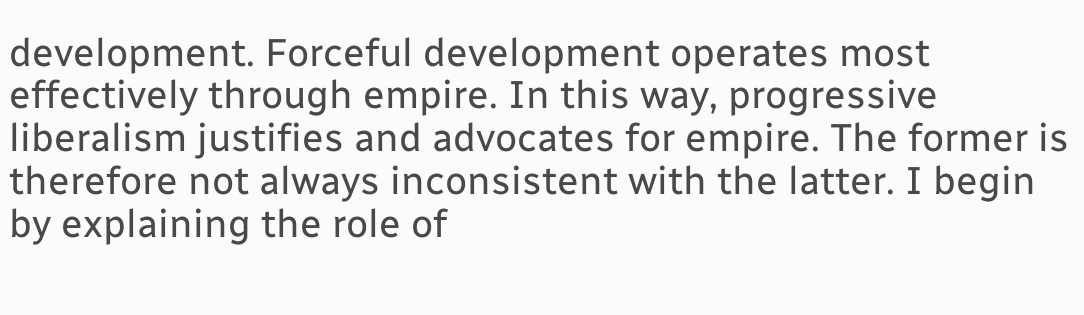development. Forceful development operates most effectively through empire. In this way, progressive liberalism justifies and advocates for empire. The former is therefore not always inconsistent with the latter. I begin by explaining the role of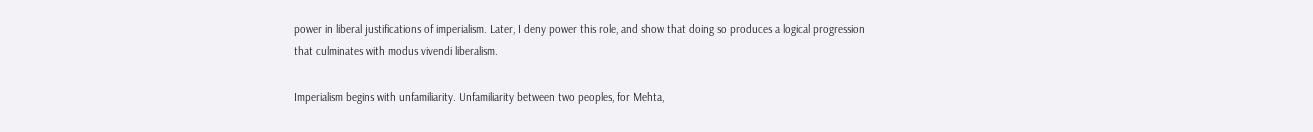power in liberal justifications of imperialism. Later, I deny power this role, and show that doing so produces a logical progression that culminates with modus vivendi liberalism.

Imperialism begins with unfamiliarity. Unfamiliarity between two peoples, for Mehta,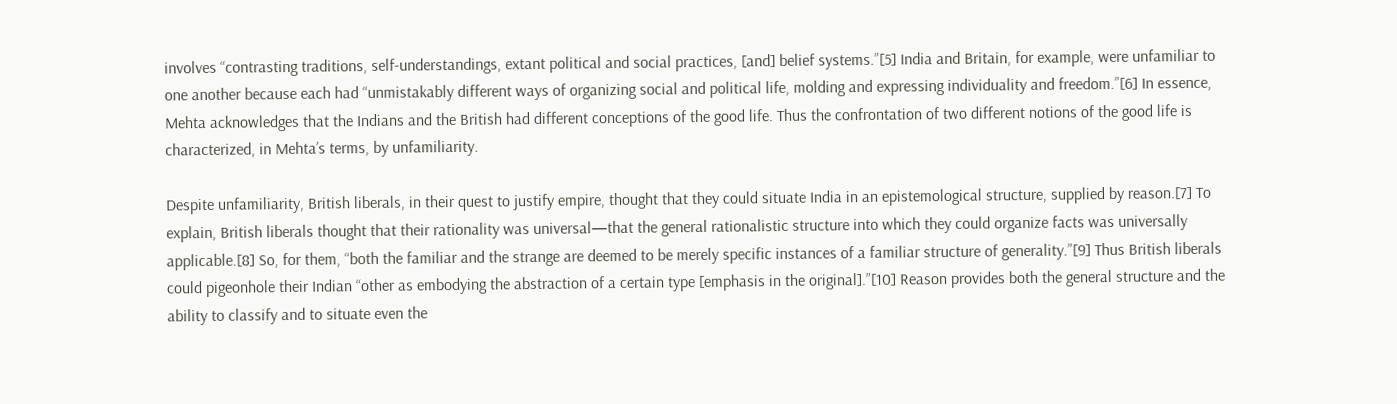involves “contrasting traditions, self-understandings, extant political and social practices, [and] belief systems.”[5] India and Britain, for example, were unfamiliar to one another because each had “unmistakably different ways of organizing social and political life, molding and expressing individuality and freedom.”[6] In essence, Mehta acknowledges that the Indians and the British had different conceptions of the good life. Thus the confrontation of two different notions of the good life is characterized, in Mehta’s terms, by unfamiliarity.

Despite unfamiliarity, British liberals, in their quest to justify empire, thought that they could situate India in an epistemological structure, supplied by reason.[7] To explain, British liberals thought that their rationality was universal—that the general rationalistic structure into which they could organize facts was universally applicable.[8] So, for them, “both the familiar and the strange are deemed to be merely specific instances of a familiar structure of generality.”[9] Thus British liberals could pigeonhole their Indian “other as embodying the abstraction of a certain type [emphasis in the original].”[10] Reason provides both the general structure and the ability to classify and to situate even the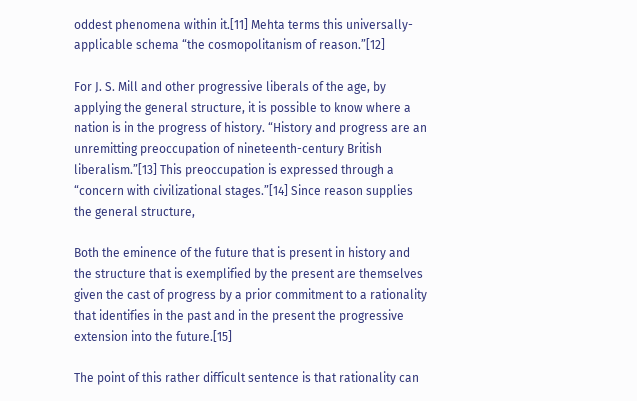oddest phenomena within it.[11] Mehta terms this universally-applicable schema “the cosmopolitanism of reason.”[12]

For J. S. Mill and other progressive liberals of the age, by applying the general structure, it is possible to know where a nation is in the progress of history. “History and progress are an unremitting preoccupation of nineteenth-century British liberalism.”[13] This preoccupation is expressed through a “concern with civilizational stages.”[14] Since reason supplies the general structure,

Both the eminence of the future that is present in history and the structure that is exemplified by the present are themselves given the cast of progress by a prior commitment to a rationality that identifies in the past and in the present the progressive extension into the future.[15]

The point of this rather difficult sentence is that rationality can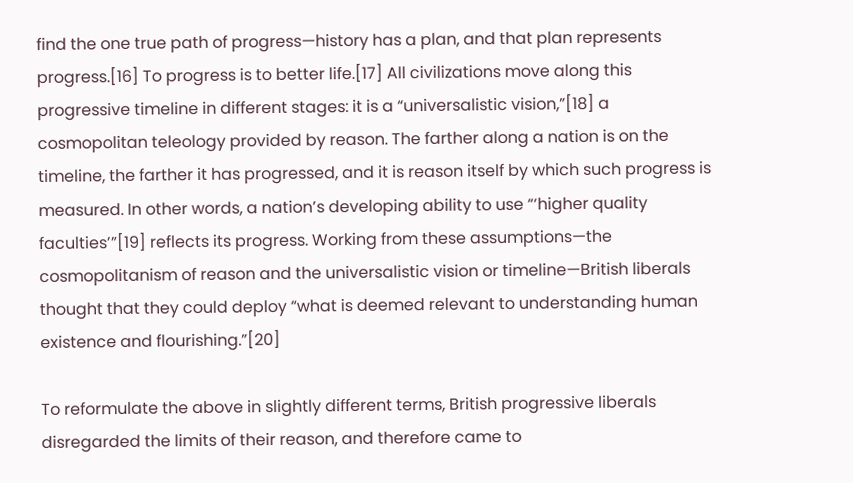find the one true path of progress—history has a plan, and that plan represents progress.[16] To progress is to better life.[17] All civilizations move along this progressive timeline in different stages: it is a “universalistic vision,”[18] a cosmopolitan teleology provided by reason. The farther along a nation is on the timeline, the farther it has progressed, and it is reason itself by which such progress is measured. In other words, a nation’s developing ability to use “‘higher quality faculties’”[19] reflects its progress. Working from these assumptions—the cosmopolitanism of reason and the universalistic vision or timeline—British liberals thought that they could deploy “what is deemed relevant to understanding human existence and flourishing.”[20]

To reformulate the above in slightly different terms, British progressive liberals disregarded the limits of their reason, and therefore came to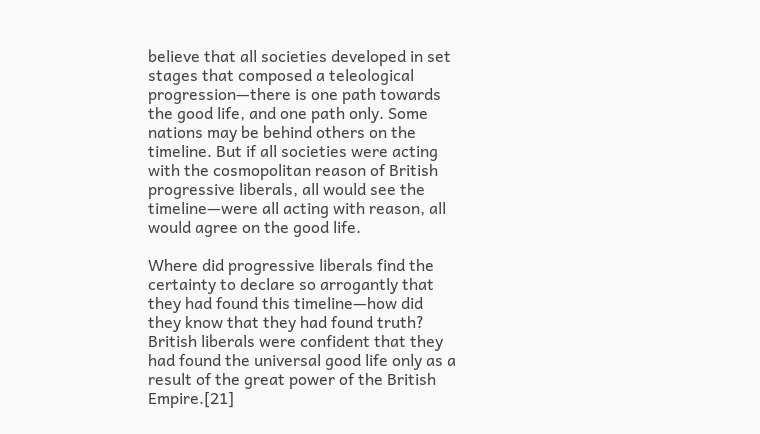believe that all societies developed in set stages that composed a teleological progression—there is one path towards the good life, and one path only. Some nations may be behind others on the timeline. But if all societies were acting with the cosmopolitan reason of British progressive liberals, all would see the timeline—were all acting with reason, all would agree on the good life.

Where did progressive liberals find the certainty to declare so arrogantly that they had found this timeline—how did they know that they had found truth? British liberals were confident that they had found the universal good life only as a result of the great power of the British Empire.[21]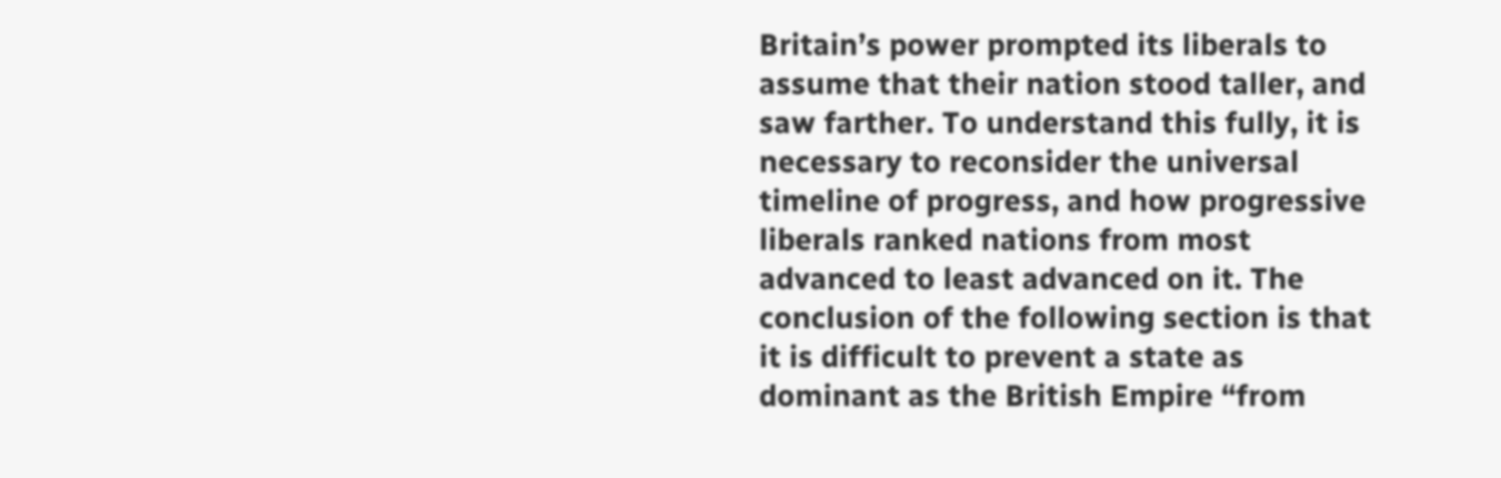Britain’s power prompted its liberals to assume that their nation stood taller, and saw farther. To understand this fully, it is necessary to reconsider the universal timeline of progress, and how progressive liberals ranked nations from most advanced to least advanced on it. The conclusion of the following section is that it is difficult to prevent a state as dominant as the British Empire “from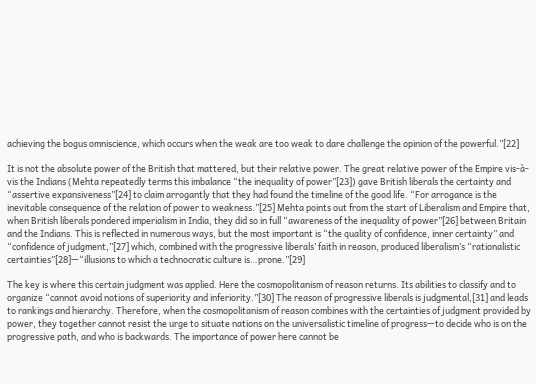achieving the bogus omniscience, which occurs when the weak are too weak to dare challenge the opinion of the powerful.”[22]

It is not the absolute power of the British that mattered, but their relative power. The great relative power of the Empire vis-à-vis the Indians (Mehta repeatedly terms this imbalance “the inequality of power”[23]) gave British liberals the certainty and “assertive expansiveness”[24] to claim arrogantly that they had found the timeline of the good life. “For arrogance is the inevitable consequence of the relation of power to weakness.”[25] Mehta points out from the start of Liberalism and Empire that, when British liberals pondered imperialism in India, they did so in full “awareness of the inequality of power”[26] between Britain and the Indians. This is reflected in numerous ways, but the most important is “the quality of confidence, inner certainty” and “confidence of judgment,”[27] which, combined with the progressive liberals’ faith in reason, produced liberalism’s “rationalistic certainties”[28]—“illusions to which a technocratic culture is…prone.”[29]

The key is where this certain judgment was applied. Here the cosmopolitanism of reason returns. Its abilities to classify and to organize “cannot avoid notions of superiority and inferiority.”[30] The reason of progressive liberals is judgmental,[31] and leads to rankings and hierarchy. Therefore, when the cosmopolitanism of reason combines with the certainties of judgment provided by power, they together cannot resist the urge to situate nations on the universalistic timeline of progress—to decide who is on the progressive path, and who is backwards. The importance of power here cannot be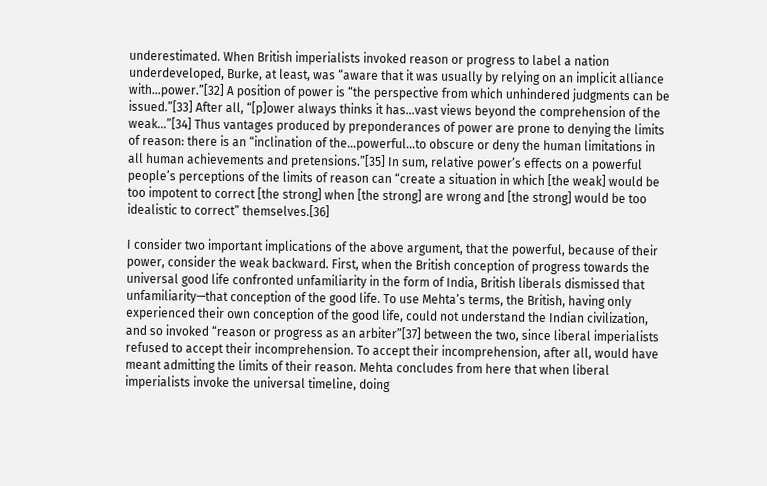underestimated. When British imperialists invoked reason or progress to label a nation underdeveloped, Burke, at least, was “aware that it was usually by relying on an implicit alliance with…power.”[32] A position of power is “the perspective from which unhindered judgments can be issued.”[33] After all, “[p]ower always thinks it has…vast views beyond the comprehension of the weak…”[34] Thus vantages produced by preponderances of power are prone to denying the limits of reason: there is an “inclination of the…powerful…to obscure or deny the human limitations in all human achievements and pretensions.”[35] In sum, relative power’s effects on a powerful people’s perceptions of the limits of reason can “create a situation in which [the weak] would be too impotent to correct [the strong] when [the strong] are wrong and [the strong] would be too idealistic to correct” themselves.[36]

I consider two important implications of the above argument, that the powerful, because of their power, consider the weak backward. First, when the British conception of progress towards the universal good life confronted unfamiliarity in the form of India, British liberals dismissed that unfamiliarity—that conception of the good life. To use Mehta’s terms, the British, having only experienced their own conception of the good life, could not understand the Indian civilization, and so invoked “reason or progress as an arbiter”[37] between the two, since liberal imperialists refused to accept their incomprehension. To accept their incomprehension, after all, would have meant admitting the limits of their reason. Mehta concludes from here that when liberal imperialists invoke the universal timeline, doing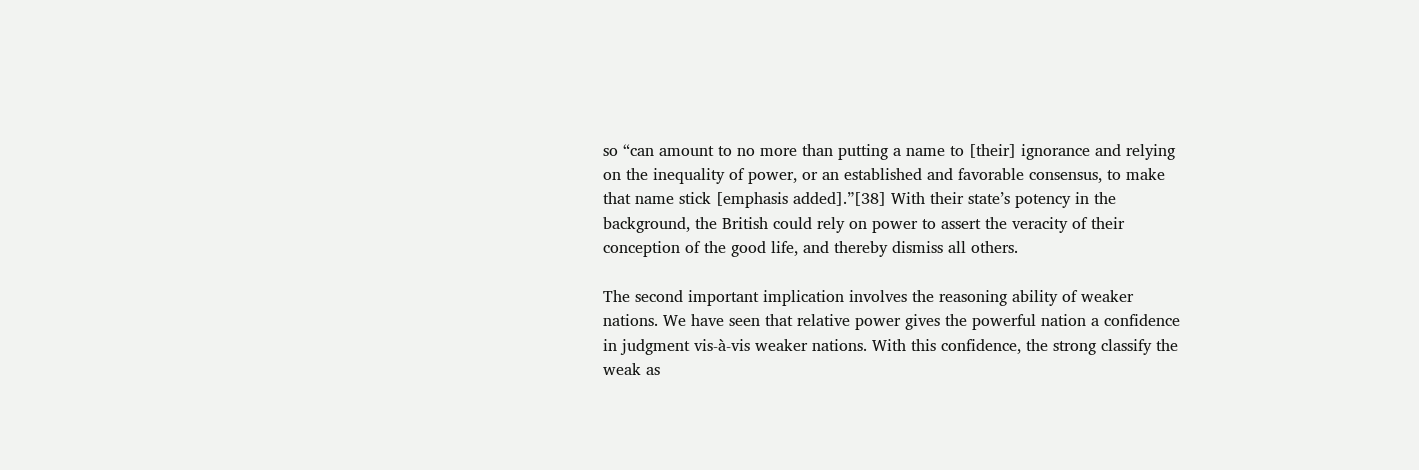so “can amount to no more than putting a name to [their] ignorance and relying on the inequality of power, or an established and favorable consensus, to make that name stick [emphasis added].”[38] With their state’s potency in the background, the British could rely on power to assert the veracity of their conception of the good life, and thereby dismiss all others.

The second important implication involves the reasoning ability of weaker nations. We have seen that relative power gives the powerful nation a confidence in judgment vis-à-vis weaker nations. With this confidence, the strong classify the weak as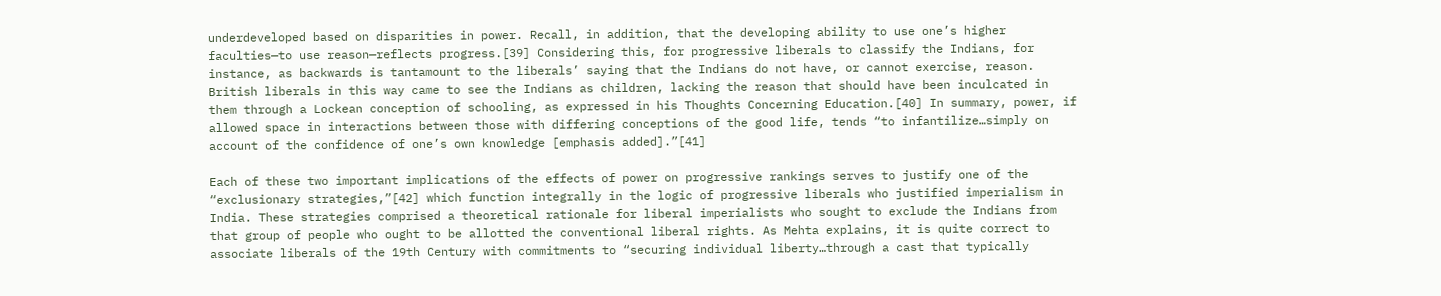underdeveloped based on disparities in power. Recall, in addition, that the developing ability to use one’s higher faculties—to use reason—reflects progress.[39] Considering this, for progressive liberals to classify the Indians, for instance, as backwards is tantamount to the liberals’ saying that the Indians do not have, or cannot exercise, reason. British liberals in this way came to see the Indians as children, lacking the reason that should have been inculcated in them through a Lockean conception of schooling, as expressed in his Thoughts Concerning Education.[40] In summary, power, if allowed space in interactions between those with differing conceptions of the good life, tends “to infantilize…simply on account of the confidence of one’s own knowledge [emphasis added].”[41]

Each of these two important implications of the effects of power on progressive rankings serves to justify one of the “exclusionary strategies,”[42] which function integrally in the logic of progressive liberals who justified imperialism in India. These strategies comprised a theoretical rationale for liberal imperialists who sought to exclude the Indians from that group of people who ought to be allotted the conventional liberal rights. As Mehta explains, it is quite correct to associate liberals of the 19th Century with commitments to “securing individual liberty…through a cast that typically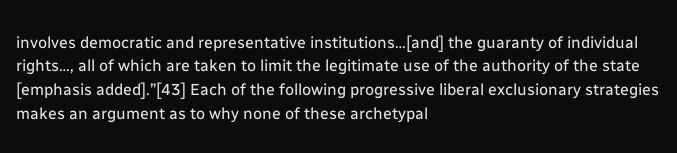involves democratic and representative institutions…[and] the guaranty of individual rights…, all of which are taken to limit the legitimate use of the authority of the state [emphasis added].”[43] Each of the following progressive liberal exclusionary strategies makes an argument as to why none of these archetypal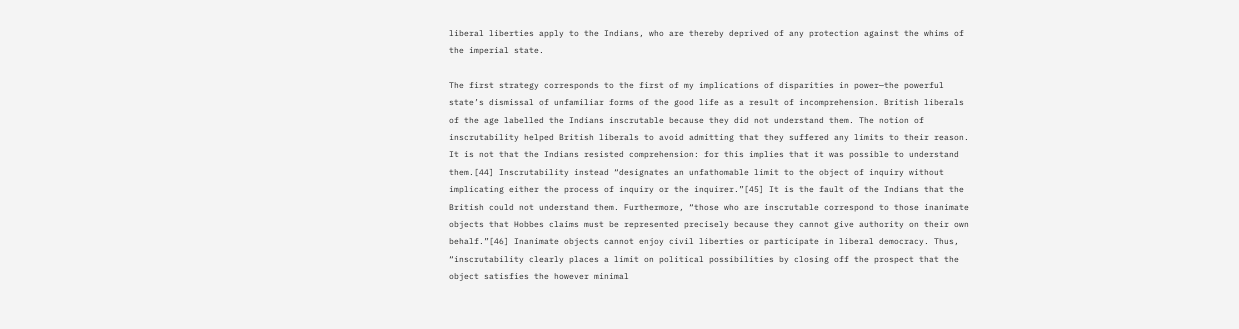liberal liberties apply to the Indians, who are thereby deprived of any protection against the whims of the imperial state.

The first strategy corresponds to the first of my implications of disparities in power—the powerful state’s dismissal of unfamiliar forms of the good life as a result of incomprehension. British liberals of the age labelled the Indians inscrutable because they did not understand them. The notion of inscrutability helped British liberals to avoid admitting that they suffered any limits to their reason. It is not that the Indians resisted comprehension: for this implies that it was possible to understand them.[44] Inscrutability instead “designates an unfathomable limit to the object of inquiry without implicating either the process of inquiry or the inquirer.”[45] It is the fault of the Indians that the British could not understand them. Furthermore, “those who are inscrutable correspond to those inanimate objects that Hobbes claims must be represented precisely because they cannot give authority on their own behalf.”[46] Inanimate objects cannot enjoy civil liberties or participate in liberal democracy. Thus, “inscrutability clearly places a limit on political possibilities by closing off the prospect that the object satisfies the however minimal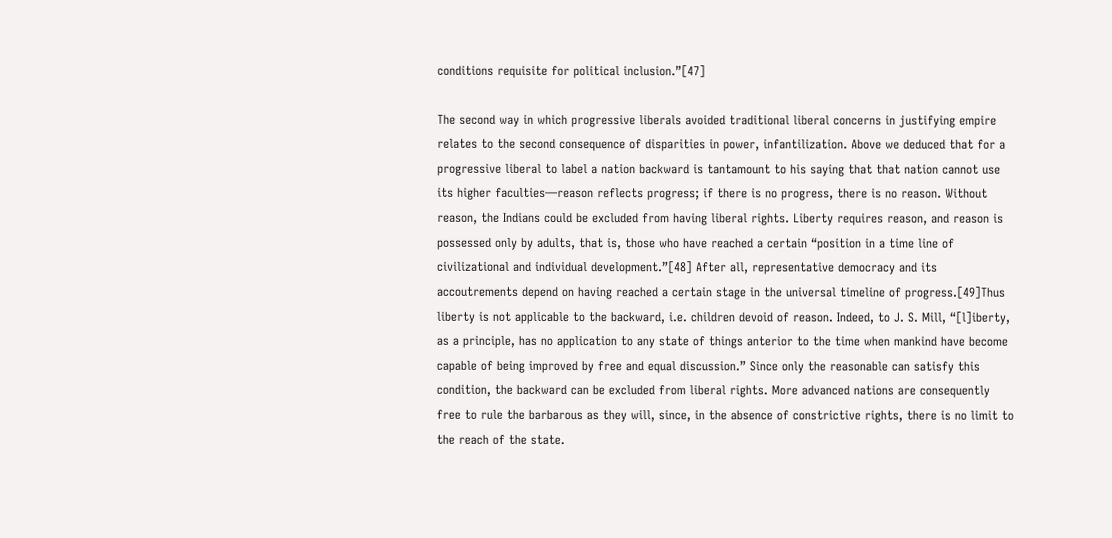conditions requisite for political inclusion.”[47]

The second way in which progressive liberals avoided traditional liberal concerns in justifying empire relates to the second consequence of disparities in power, infantilization. Above we deduced that for a progressive liberal to label a nation backward is tantamount to his saying that that nation cannot use its higher faculties—reason reflects progress; if there is no progress, there is no reason. Without reason, the Indians could be excluded from having liberal rights. Liberty requires reason, and reason is possessed only by adults, that is, those who have reached a certain “position in a time line of civilizational and individual development.”[48] After all, representative democracy and its accoutrements depend on having reached a certain stage in the universal timeline of progress.[49]Thus liberty is not applicable to the backward, i.e. children devoid of reason. Indeed, to J. S. Mill, “[l]iberty, as a principle, has no application to any state of things anterior to the time when mankind have become capable of being improved by free and equal discussion.” Since only the reasonable can satisfy this condition, the backward can be excluded from liberal rights. More advanced nations are consequently free to rule the barbarous as they will, since, in the absence of constrictive rights, there is no limit to the reach of the state.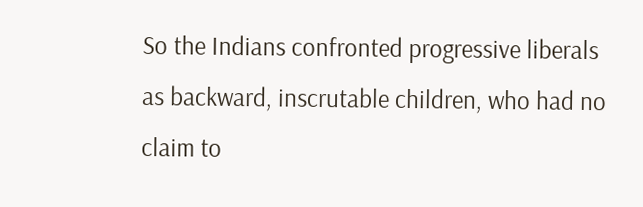So the Indians confronted progressive liberals as backward, inscrutable children, who had no claim to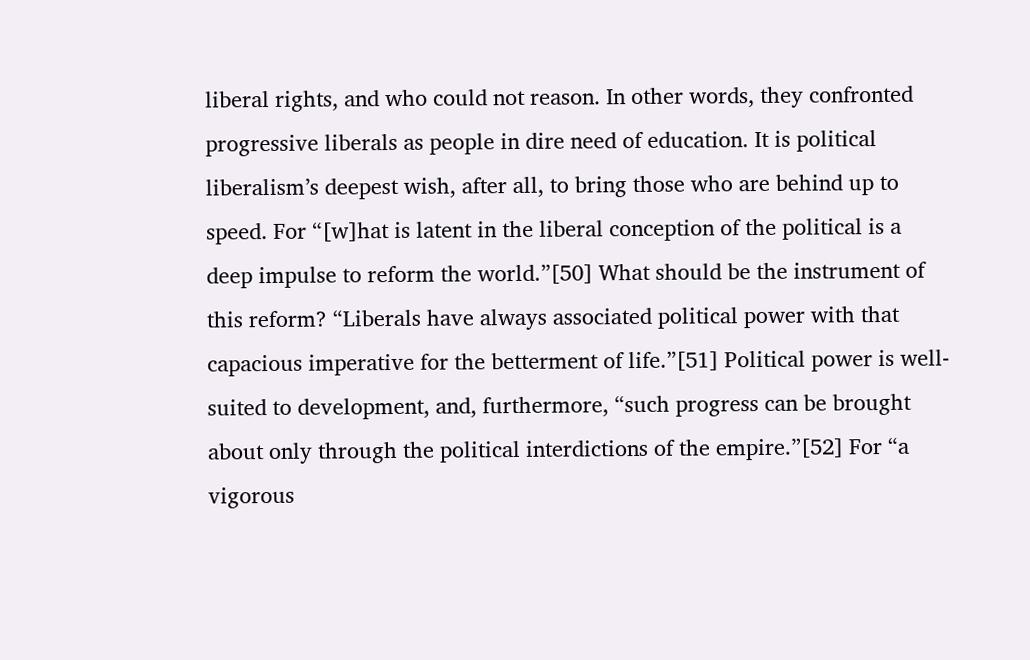liberal rights, and who could not reason. In other words, they confronted progressive liberals as people in dire need of education. It is political liberalism’s deepest wish, after all, to bring those who are behind up to speed. For “[w]hat is latent in the liberal conception of the political is a deep impulse to reform the world.”[50] What should be the instrument of this reform? “Liberals have always associated political power with that capacious imperative for the betterment of life.”[51] Political power is well-suited to development, and, furthermore, “such progress can be brought about only through the political interdictions of the empire.”[52] For “a vigorous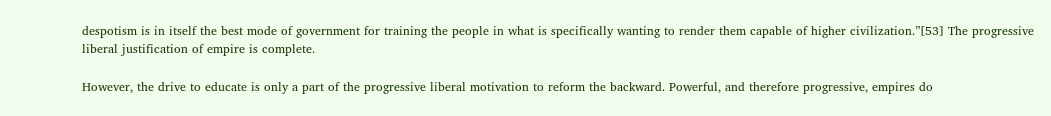despotism is in itself the best mode of government for training the people in what is specifically wanting to render them capable of higher civilization.”[53] The progressive liberal justification of empire is complete.

However, the drive to educate is only a part of the progressive liberal motivation to reform the backward. Powerful, and therefore progressive, empires do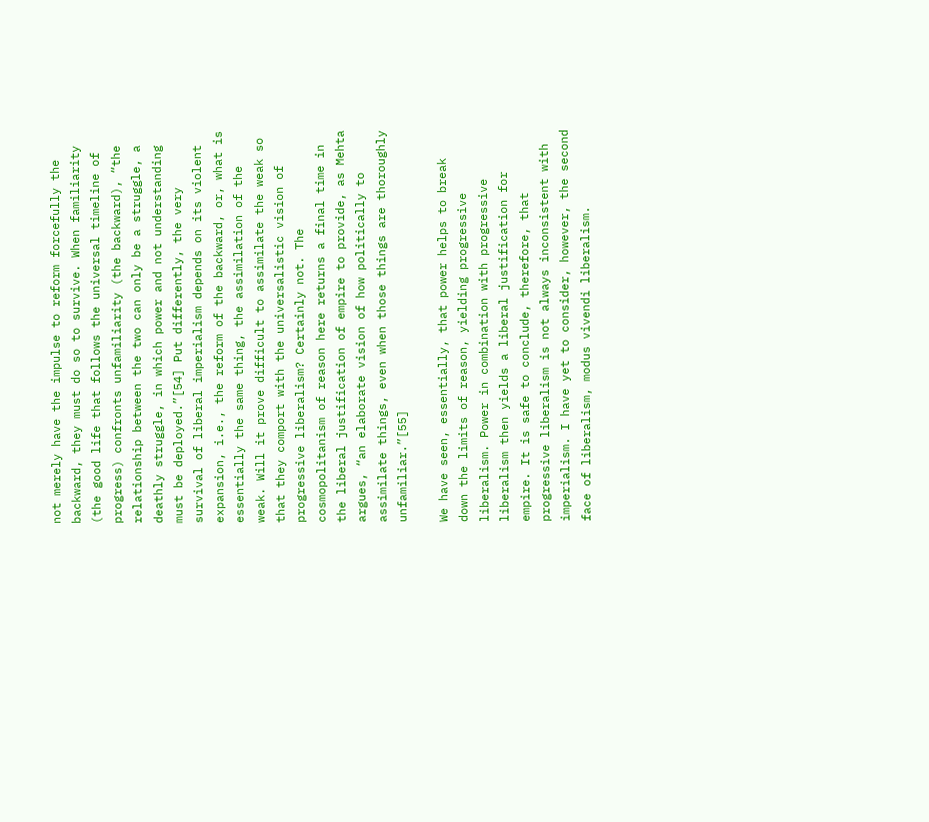not merely have the impulse to reform forcefully the backward, they must do so to survive. When familiarity (the good life that follows the universal timeline of progress) confronts unfamiliarity (the backward), “the relationship between the two can only be a struggle, a deathly struggle, in which power and not understanding must be deployed.”[54] Put differently, the very survival of liberal imperialism depends on its violent expansion, i.e., the reform of the backward, or, what is essentially the same thing, the assimilation of the weak. Will it prove difficult to assimilate the weak so that they comport with the universalistic vision of progressive liberalism? Certainly not. The cosmopolitanism of reason here returns a final time in the liberal justification of empire to provide, as Mehta argues, “an elaborate vision of how politically to assimilate things, even when those things are thoroughly unfamiliar.”[55]

We have seen, essentially, that power helps to break down the limits of reason, yielding progressive liberalism. Power in combination with progressive liberalism then yields a liberal justification for empire. It is safe to conclude, therefore, that progressive liberalism is not always inconsistent with imperialism. I have yet to consider, however, the second face of liberalism, modus vivendi liberalism.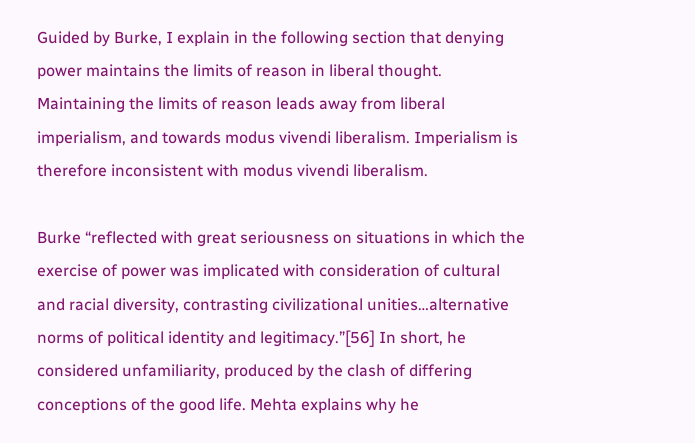Guided by Burke, I explain in the following section that denying power maintains the limits of reason in liberal thought. Maintaining the limits of reason leads away from liberal imperialism, and towards modus vivendi liberalism. Imperialism is therefore inconsistent with modus vivendi liberalism.

Burke “reflected with great seriousness on situations in which the exercise of power was implicated with consideration of cultural and racial diversity, contrasting civilizational unities…alternative norms of political identity and legitimacy.”[56] In short, he considered unfamiliarity, produced by the clash of differing conceptions of the good life. Mehta explains why he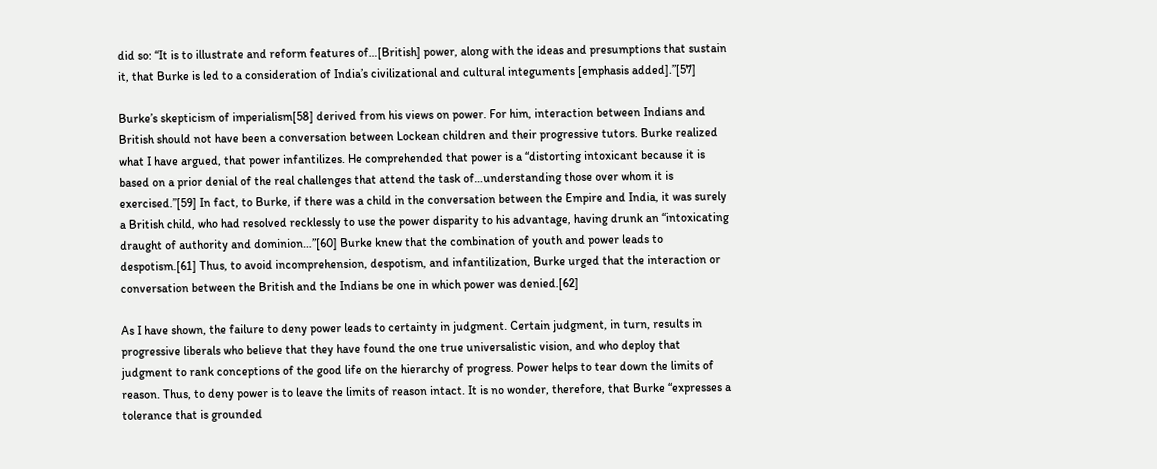did so: “It is to illustrate and reform features of…[British] power, along with the ideas and presumptions that sustain it, that Burke is led to a consideration of India’s civilizational and cultural integuments [emphasis added].”[57]

Burke’s skepticism of imperialism[58] derived from his views on power. For him, interaction between Indians and British should not have been a conversation between Lockean children and their progressive tutors. Burke realized what I have argued, that power infantilizes. He comprehended that power is a “distorting intoxicant because it is based on a prior denial of the real challenges that attend the task of…understanding those over whom it is exercised.”[59] In fact, to Burke, if there was a child in the conversation between the Empire and India, it was surely a British child, who had resolved recklessly to use the power disparity to his advantage, having drunk an “intoxicating draught of authority and dominion…”[60] Burke knew that the combination of youth and power leads to despotism.[61] Thus, to avoid incomprehension, despotism, and infantilization, Burke urged that the interaction or conversation between the British and the Indians be one in which power was denied.[62]

As I have shown, the failure to deny power leads to certainty in judgment. Certain judgment, in turn, results in progressive liberals who believe that they have found the one true universalistic vision, and who deploy that judgment to rank conceptions of the good life on the hierarchy of progress. Power helps to tear down the limits of reason. Thus, to deny power is to leave the limits of reason intact. It is no wonder, therefore, that Burke “expresses a tolerance that is grounded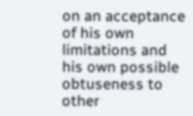on an acceptance of his own limitations and his own possible obtuseness to other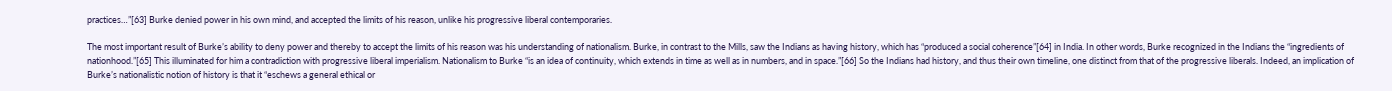practices…”[63] Burke denied power in his own mind, and accepted the limits of his reason, unlike his progressive liberal contemporaries.

The most important result of Burke’s ability to deny power and thereby to accept the limits of his reason was his understanding of nationalism. Burke, in contrast to the Mills, saw the Indians as having history, which has “produced a social coherence”[64] in India. In other words, Burke recognized in the Indians the “ingredients of nationhood.”[65] This illuminated for him a contradiction with progressive liberal imperialism. Nationalism to Burke “is an idea of continuity, which extends in time as well as in numbers, and in space.”[66] So the Indians had history, and thus their own timeline, one distinct from that of the progressive liberals. Indeed, an implication of Burke’s nationalistic notion of history is that it “eschews a general ethical or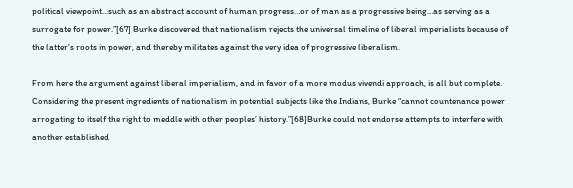political viewpoint…such as an abstract account of human progress…or of man as a progressive being…as serving as a surrogate for power.”[67] Burke discovered that nationalism rejects the universal timeline of liberal imperialists because of the latter’s roots in power, and thereby militates against the very idea of progressive liberalism.

From here the argument against liberal imperialism, and in favor of a more modus vivendi approach, is all but complete. Considering the present ingredients of nationalism in potential subjects like the Indians, Burke “cannot countenance power arrogating to itself the right to meddle with other peoples’ history.”[68]Burke could not endorse attempts to interfere with another established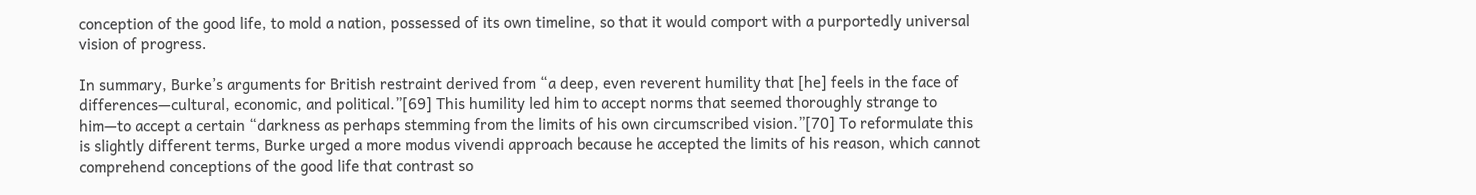conception of the good life, to mold a nation, possessed of its own timeline, so that it would comport with a purportedly universal vision of progress.

In summary, Burke’s arguments for British restraint derived from “a deep, even reverent humility that [he] feels in the face of differences—cultural, economic, and political.”[69] This humility led him to accept norms that seemed thoroughly strange to him—to accept a certain “darkness as perhaps stemming from the limits of his own circumscribed vision.”[70] To reformulate this is slightly different terms, Burke urged a more modus vivendi approach because he accepted the limits of his reason, which cannot comprehend conceptions of the good life that contrast so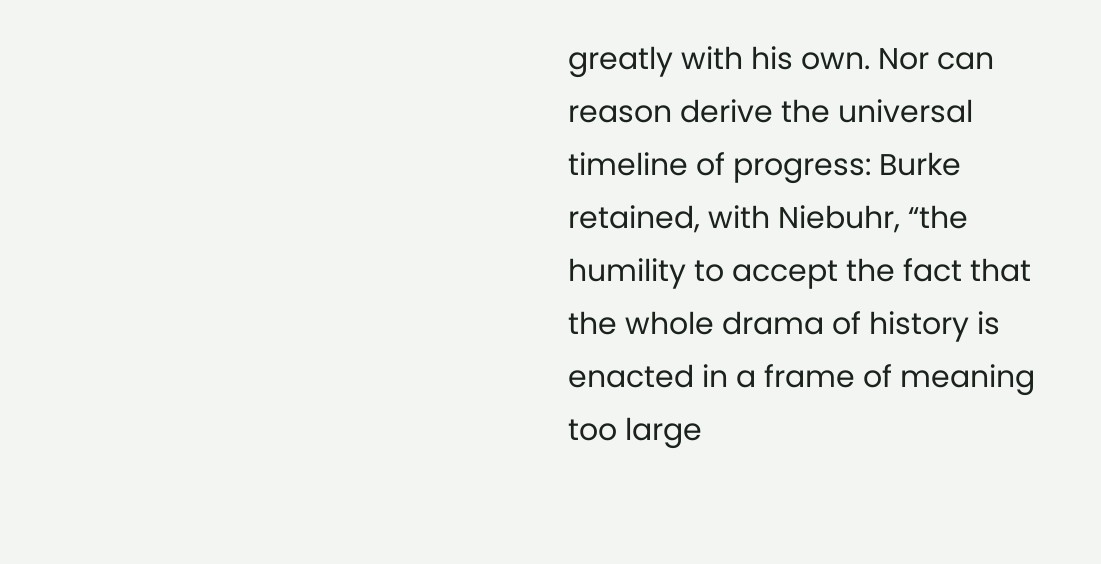greatly with his own. Nor can reason derive the universal timeline of progress: Burke retained, with Niebuhr, “the humility to accept the fact that the whole drama of history is enacted in a frame of meaning too large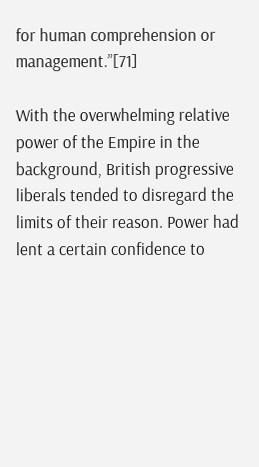for human comprehension or management.”[71]

With the overwhelming relative power of the Empire in the background, British progressive liberals tended to disregard the limits of their reason. Power had lent a certain confidence to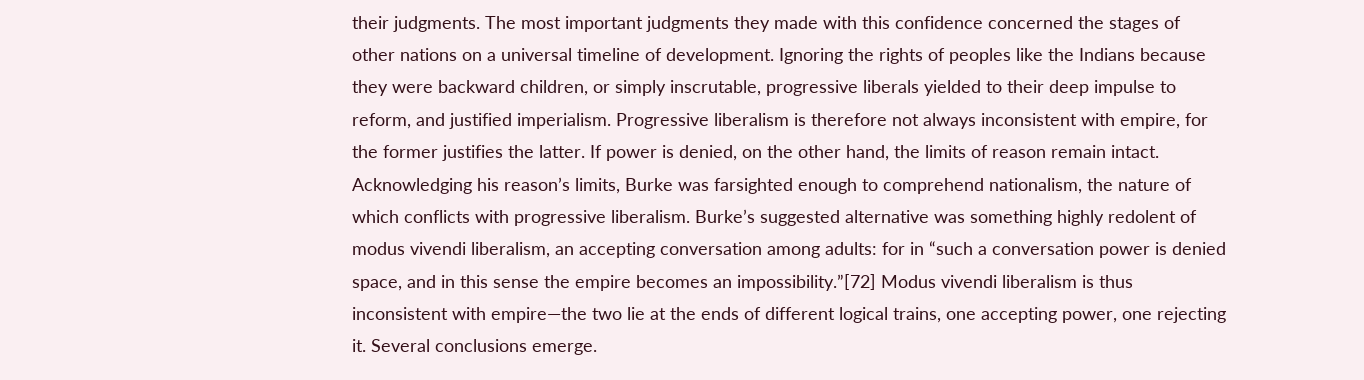their judgments. The most important judgments they made with this confidence concerned the stages of other nations on a universal timeline of development. Ignoring the rights of peoples like the Indians because they were backward children, or simply inscrutable, progressive liberals yielded to their deep impulse to reform, and justified imperialism. Progressive liberalism is therefore not always inconsistent with empire, for the former justifies the latter. If power is denied, on the other hand, the limits of reason remain intact. Acknowledging his reason’s limits, Burke was farsighted enough to comprehend nationalism, the nature of which conflicts with progressive liberalism. Burke’s suggested alternative was something highly redolent of modus vivendi liberalism, an accepting conversation among adults: for in “such a conversation power is denied space, and in this sense the empire becomes an impossibility.”[72] Modus vivendi liberalism is thus inconsistent with empire—the two lie at the ends of different logical trains, one accepting power, one rejecting it. Several conclusions emerge.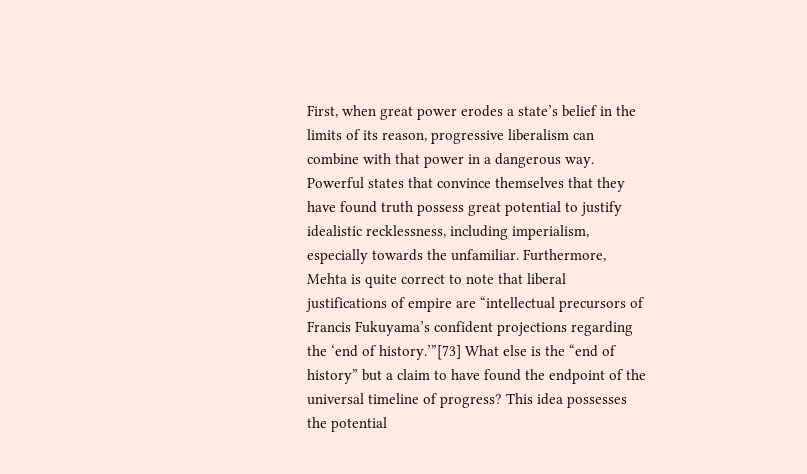First, when great power erodes a state’s belief in the limits of its reason, progressive liberalism can combine with that power in a dangerous way. Powerful states that convince themselves that they have found truth possess great potential to justify idealistic recklessness, including imperialism, especially towards the unfamiliar. Furthermore, Mehta is quite correct to note that liberal justifications of empire are “intellectual precursors of Francis Fukuyama’s confident projections regarding the ‘end of history.’”[73] What else is the “end of history” but a claim to have found the endpoint of the universal timeline of progress? This idea possesses the potential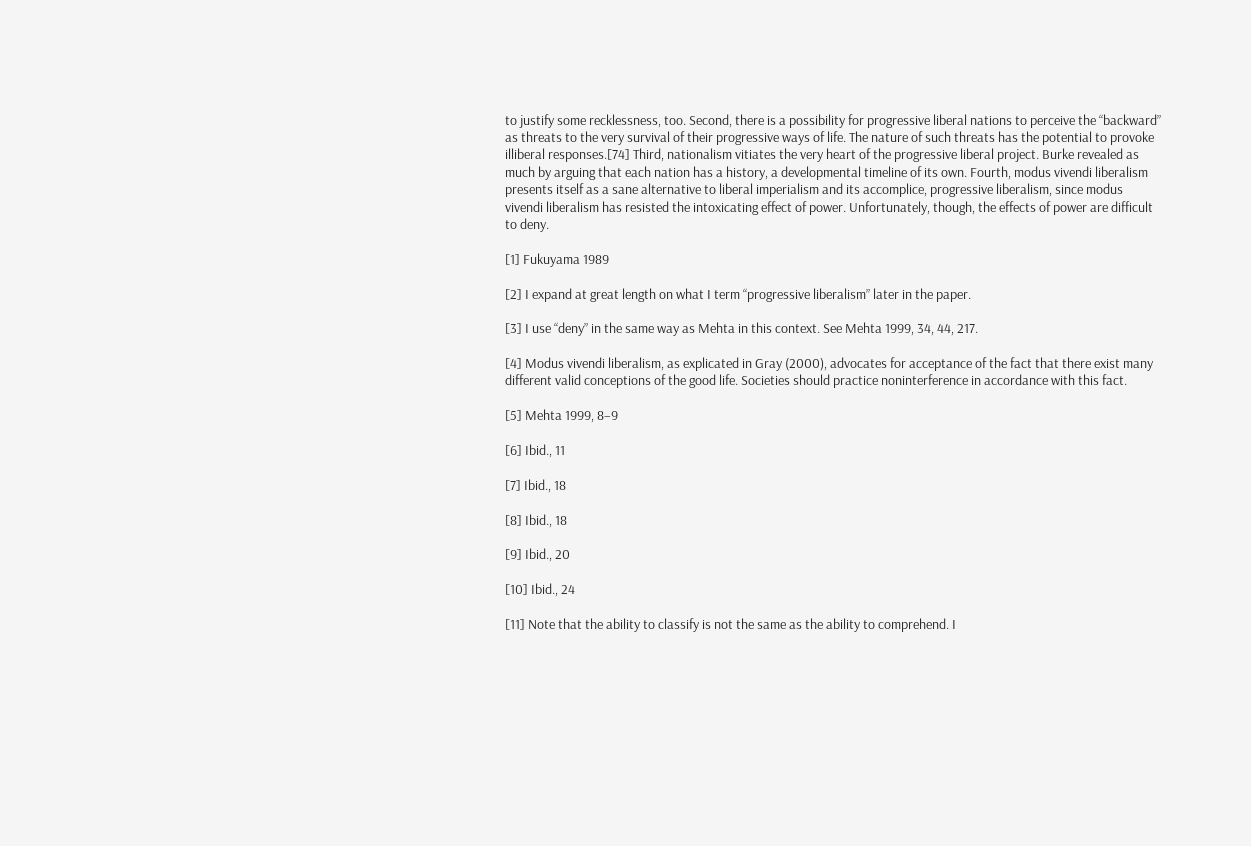to justify some recklessness, too. Second, there is a possibility for progressive liberal nations to perceive the “backward” as threats to the very survival of their progressive ways of life. The nature of such threats has the potential to provoke illiberal responses.[74] Third, nationalism vitiates the very heart of the progressive liberal project. Burke revealed as much by arguing that each nation has a history, a developmental timeline of its own. Fourth, modus vivendi liberalism presents itself as a sane alternative to liberal imperialism and its accomplice, progressive liberalism, since modus vivendi liberalism has resisted the intoxicating effect of power. Unfortunately, though, the effects of power are difficult to deny.

[1] Fukuyama 1989

[2] I expand at great length on what I term “progressive liberalism” later in the paper.

[3] I use “deny” in the same way as Mehta in this context. See Mehta 1999, 34, 44, 217.

[4] Modus vivendi liberalism, as explicated in Gray (2000), advocates for acceptance of the fact that there exist many different valid conceptions of the good life. Societies should practice noninterference in accordance with this fact.

[5] Mehta 1999, 8–9

[6] Ibid., 11

[7] Ibid., 18

[8] Ibid., 18

[9] Ibid., 20

[10] Ibid., 24

[11] Note that the ability to classify is not the same as the ability to comprehend. I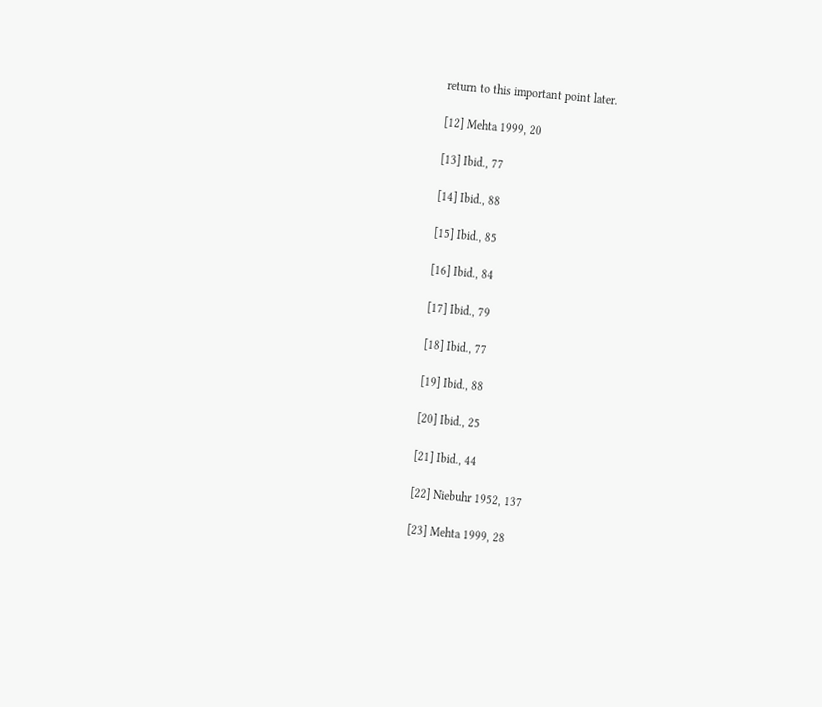return to this important point later.

[12] Mehta 1999, 20

[13] Ibid., 77

[14] Ibid., 88

[15] Ibid., 85

[16] Ibid., 84

[17] Ibid., 79

[18] Ibid., 77

[19] Ibid., 88

[20] Ibid., 25

[21] Ibid., 44

[22] Niebuhr 1952, 137

[23] Mehta 1999, 28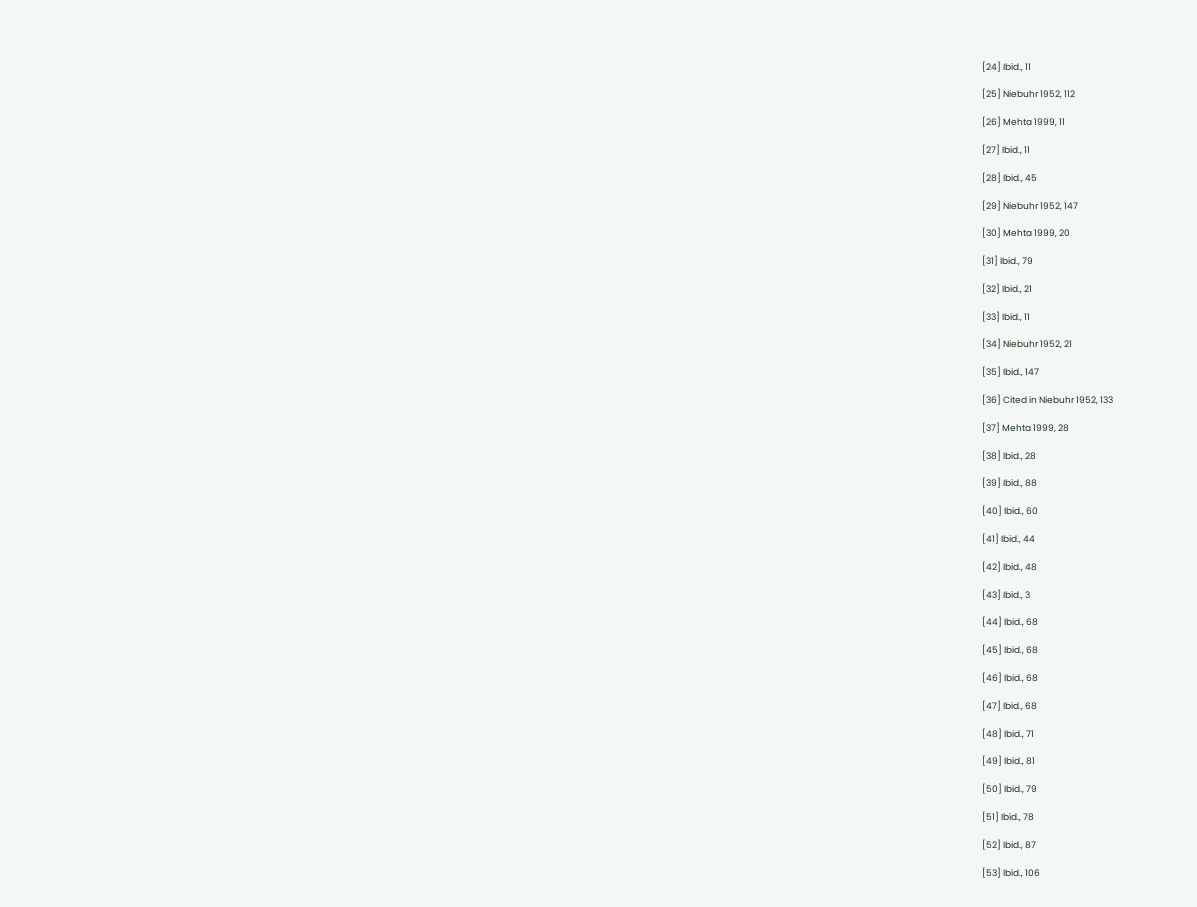[24] Ibid., 11

[25] Niebuhr 1952, 112

[26] Mehta 1999, 11

[27] Ibid., 11

[28] Ibid., 45

[29] Niebuhr 1952, 147

[30] Mehta 1999, 20

[31] Ibid., 79

[32] Ibid., 21

[33] Ibid., 11

[34] Niebuhr 1952, 21

[35] Ibid., 147

[36] Cited in Niebuhr 1952, 133

[37] Mehta 1999, 28

[38] Ibid., 28

[39] Ibid., 88

[40] Ibid., 60

[41] Ibid., 44

[42] Ibid., 48

[43] Ibid., 3

[44] Ibid., 68

[45] Ibid., 68

[46] Ibid., 68

[47] Ibid., 68

[48] Ibid., 71

[49] Ibid., 81

[50] Ibid., 79

[51] Ibid., 78

[52] Ibid., 87

[53] Ibid., 106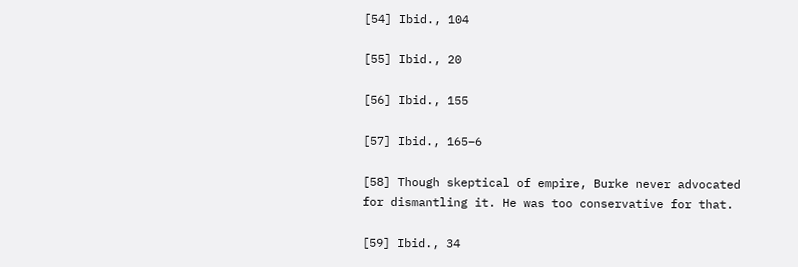[54] Ibid., 104

[55] Ibid., 20

[56] Ibid., 155

[57] Ibid., 165–6

[58] Though skeptical of empire, Burke never advocated for dismantling it. He was too conservative for that.

[59] Ibid., 34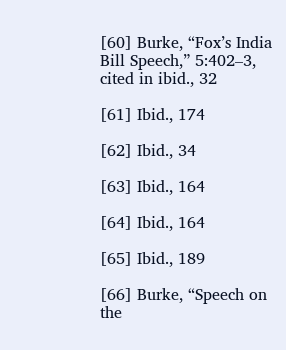[60] Burke, “Fox’s India Bill Speech,” 5:402–3, cited in ibid., 32

[61] Ibid., 174

[62] Ibid., 34

[63] Ibid., 164

[64] Ibid., 164

[65] Ibid., 189

[66] Burke, “Speech on the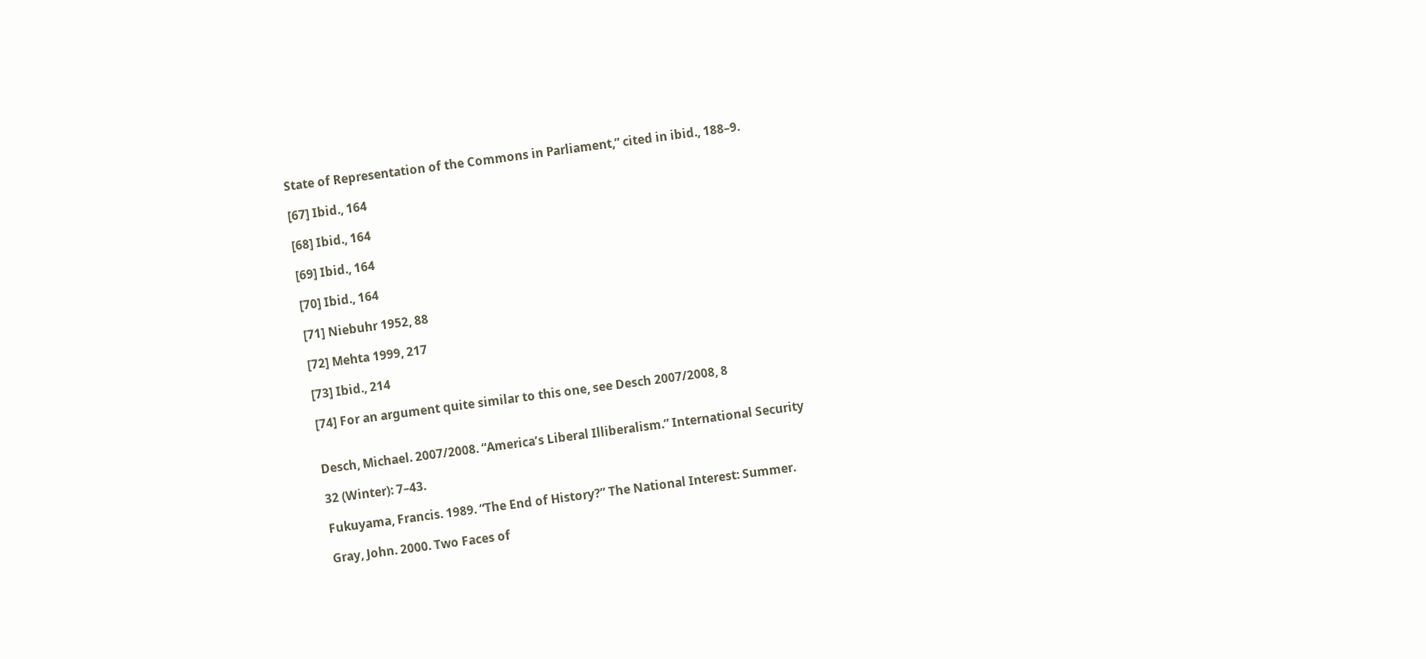State of Representation of the Commons in Parliament,” cited in ibid., 188–9.

[67] Ibid., 164

[68] Ibid., 164

[69] Ibid., 164

[70] Ibid., 164

[71] Niebuhr 1952, 88

[72] Mehta 1999, 217

[73] Ibid., 214

[74] For an argument quite similar to this one, see Desch 2007/2008, 8


Desch, Michael. 2007/2008. “America’s Liberal Illiberalism.” International Security

32 (Winter): 7–43.

Fukuyama, Francis. 1989. “The End of History?” The National Interest: Summer.

Gray, John. 2000. Two Faces of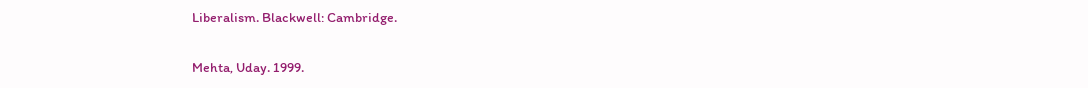Liberalism. Blackwell: Cambridge.

Mehta, Uday. 1999.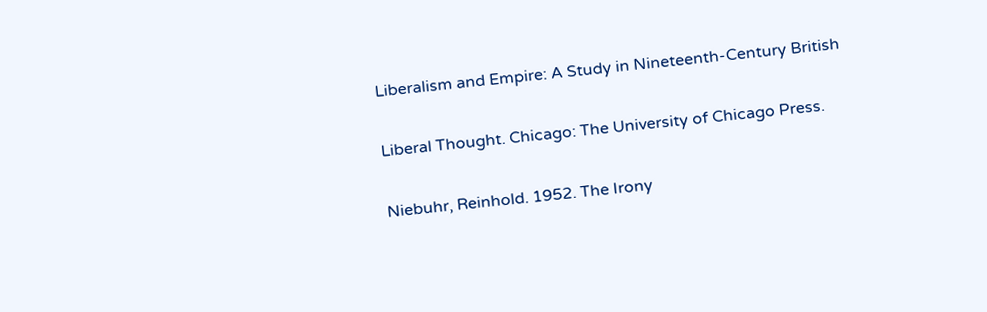Liberalism and Empire: A Study in Nineteenth-Century British

Liberal Thought. Chicago: The University of Chicago Press.

Niebuhr, Reinhold. 1952. The Irony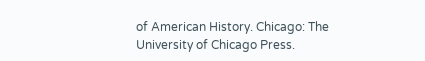of American History. Chicago: The University of Chicago Press.